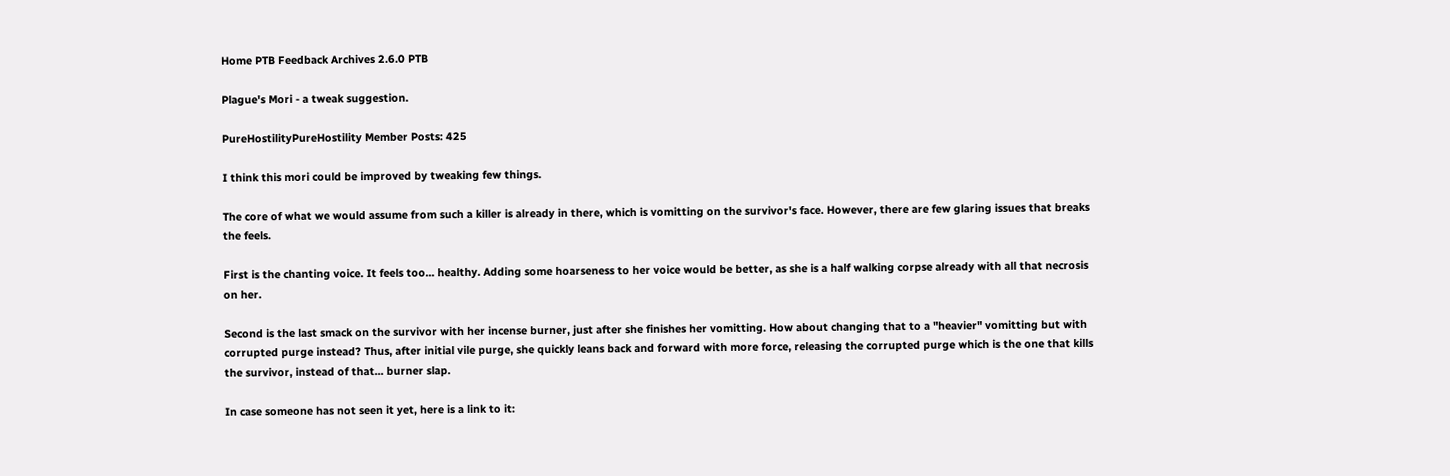Home PTB Feedback Archives 2.6.0 PTB

Plague's Mori - a tweak suggestion.

PureHostilityPureHostility Member Posts: 425

I think this mori could be improved by tweaking few things.

The core of what we would assume from such a killer is already in there, which is vomitting on the survivor's face. However, there are few glaring issues that breaks the feels.

First is the chanting voice. It feels too... healthy. Adding some hoarseness to her voice would be better, as she is a half walking corpse already with all that necrosis on her.

Second is the last smack on the survivor with her incense burner, just after she finishes her vomitting. How about changing that to a "heavier" vomitting but with corrupted purge instead? Thus, after initial vile purge, she quickly leans back and forward with more force, releasing the corrupted purge which is the one that kills the survivor, instead of that... burner slap.

In case someone has not seen it yet, here is a link to it: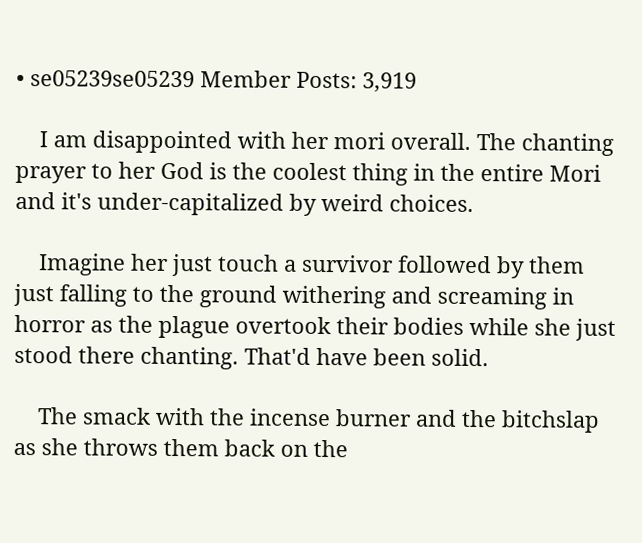• se05239se05239 Member Posts: 3,919

    I am disappointed with her mori overall. The chanting prayer to her God is the coolest thing in the entire Mori and it's under-capitalized by weird choices.

    Imagine her just touch a survivor followed by them just falling to the ground withering and screaming in horror as the plague overtook their bodies while she just stood there chanting. That'd have been solid.

    The smack with the incense burner and the bitchslap as she throws them back on the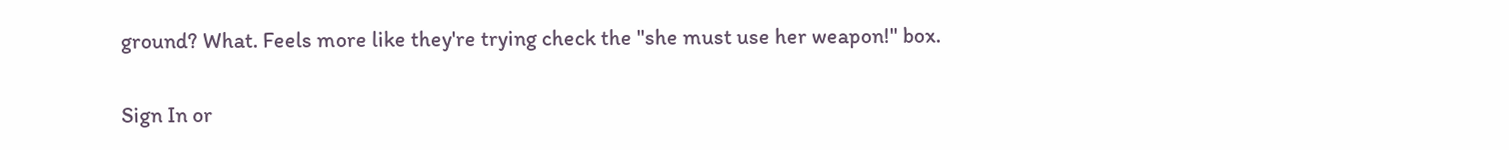ground? What. Feels more like they're trying check the "she must use her weapon!" box.

Sign In or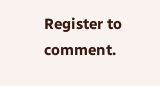Register to comment.